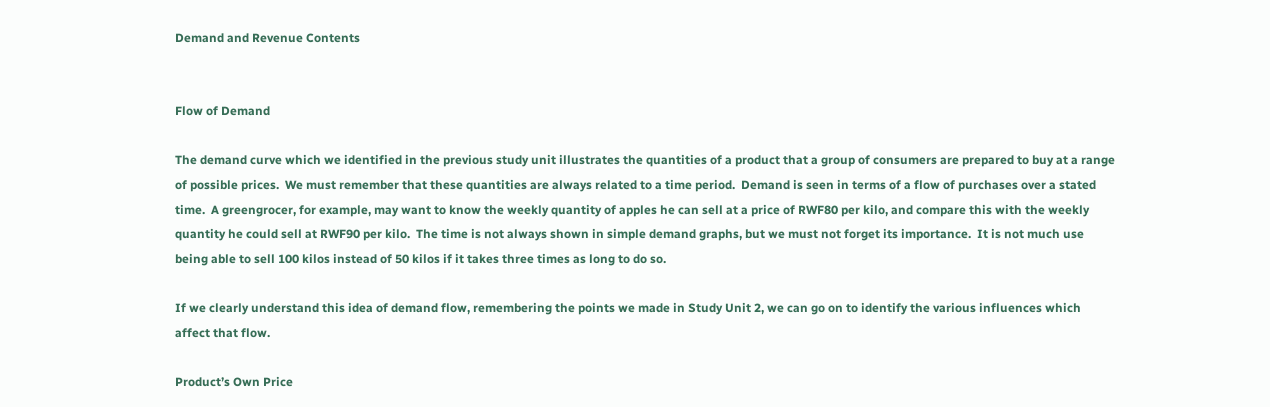Demand and Revenue Contents


Flow of Demand

The demand curve which we identified in the previous study unit illustrates the quantities of a product that a group of consumers are prepared to buy at a range of possible prices.  We must remember that these quantities are always related to a time period.  Demand is seen in terms of a flow of purchases over a stated time.  A greengrocer, for example, may want to know the weekly quantity of apples he can sell at a price of RWF80 per kilo, and compare this with the weekly quantity he could sell at RWF90 per kilo.  The time is not always shown in simple demand graphs, but we must not forget its importance.  It is not much use being able to sell 100 kilos instead of 50 kilos if it takes three times as long to do so.

If we clearly understand this idea of demand flow, remembering the points we made in Study Unit 2, we can go on to identify the various influences which affect that flow.

Product’s Own Price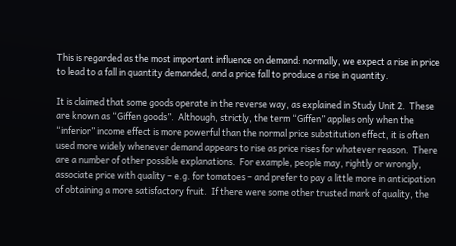This is regarded as the most important influence on demand: normally, we expect a rise in price to lead to a fall in quantity demanded, and a price fall to produce a rise in quantity.

It is claimed that some goods operate in the reverse way, as explained in Study Unit 2.  These are known as “Giffen goods”.  Although, strictly, the term “Giffen” applies only when the “inferior” income effect is more powerful than the normal price substitution effect, it is often used more widely whenever demand appears to rise as price rises for whatever reason.  There are a number of other possible explanations.  For example, people may, rightly or wrongly, associate price with quality – e.g. for tomatoes – and prefer to pay a little more in anticipation of obtaining a more satisfactory fruit.  If there were some other trusted mark of quality, the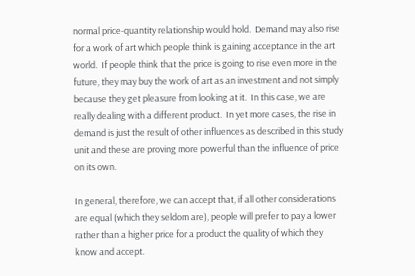normal price-quantity relationship would hold.  Demand may also rise for a work of art which people think is gaining acceptance in the art world.  If people think that the price is going to rise even more in the future, they may buy the work of art as an investment and not simply because they get pleasure from looking at it.  In this case, we are really dealing with a different product.  In yet more cases, the rise in demand is just the result of other influences as described in this study unit and these are proving more powerful than the influence of price on its own.

In general, therefore, we can accept that, if all other considerations are equal (which they seldom are), people will prefer to pay a lower rather than a higher price for a product the quality of which they know and accept.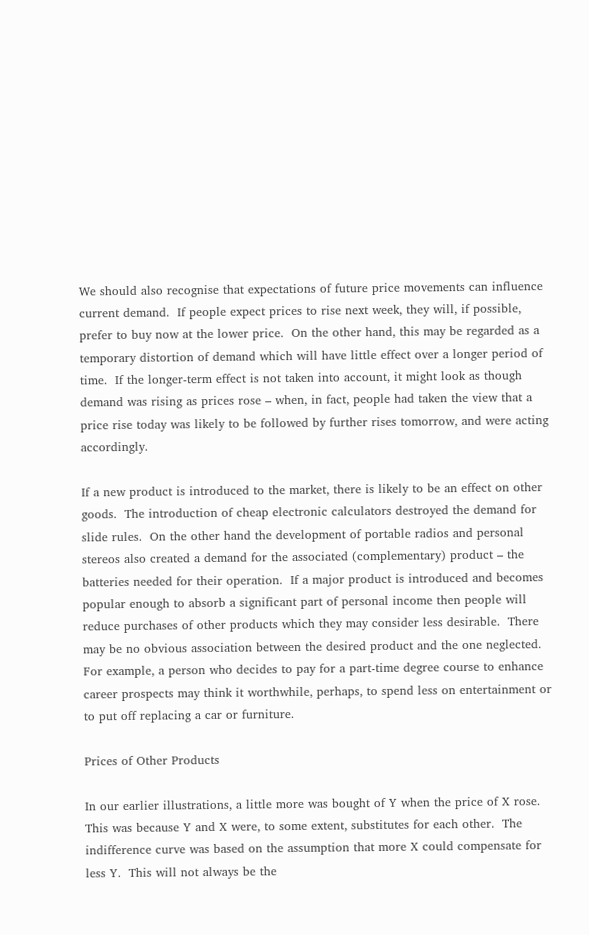We should also recognise that expectations of future price movements can influence current demand.  If people expect prices to rise next week, they will, if possible, prefer to buy now at the lower price.  On the other hand, this may be regarded as a temporary distortion of demand which will have little effect over a longer period of time.  If the longer-term effect is not taken into account, it might look as though demand was rising as prices rose – when, in fact, people had taken the view that a price rise today was likely to be followed by further rises tomorrow, and were acting accordingly.

If a new product is introduced to the market, there is likely to be an effect on other goods.  The introduction of cheap electronic calculators destroyed the demand for slide rules.  On the other hand the development of portable radios and personal stereos also created a demand for the associated (complementary) product – the batteries needed for their operation.  If a major product is introduced and becomes popular enough to absorb a significant part of personal income then people will reduce purchases of other products which they may consider less desirable.  There may be no obvious association between the desired product and the one neglected.  For example, a person who decides to pay for a part-time degree course to enhance career prospects may think it worthwhile, perhaps, to spend less on entertainment or to put off replacing a car or furniture.

Prices of Other Products

In our earlier illustrations, a little more was bought of Y when the price of X rose.  This was because Y and X were, to some extent, substitutes for each other.  The indifference curve was based on the assumption that more X could compensate for less Y.  This will not always be the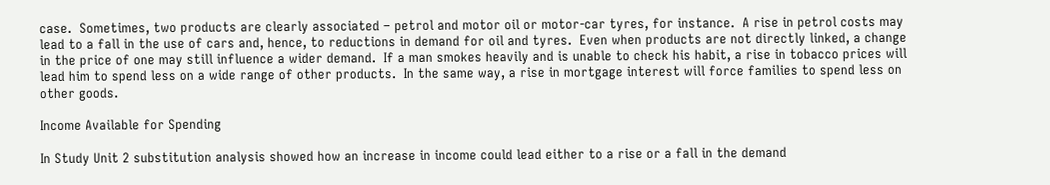case.  Sometimes, two products are clearly associated – petrol and motor oil or motor-car tyres, for instance.  A rise in petrol costs may lead to a fall in the use of cars and, hence, to reductions in demand for oil and tyres.  Even when products are not directly linked, a change in the price of one may still influence a wider demand.  If a man smokes heavily and is unable to check his habit, a rise in tobacco prices will lead him to spend less on a wide range of other products.  In the same way, a rise in mortgage interest will force families to spend less on other goods.

Income Available for Spending

In Study Unit 2 substitution analysis showed how an increase in income could lead either to a rise or a fall in the demand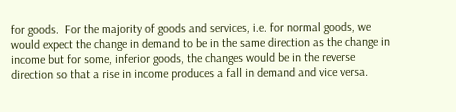for goods.  For the majority of goods and services, i.e. for normal goods, we would expect the change in demand to be in the same direction as the change in income but for some, inferior goods, the changes would be in the reverse direction so that a rise in income produces a fall in demand and vice versa.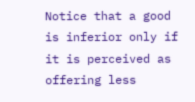Notice that a good is inferior only if it is perceived as offering less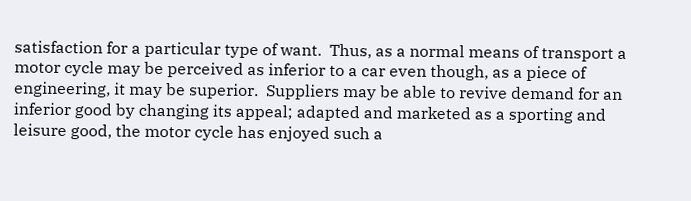satisfaction for a particular type of want.  Thus, as a normal means of transport a motor cycle may be perceived as inferior to a car even though, as a piece of engineering, it may be superior.  Suppliers may be able to revive demand for an inferior good by changing its appeal; adapted and marketed as a sporting and leisure good, the motor cycle has enjoyed such a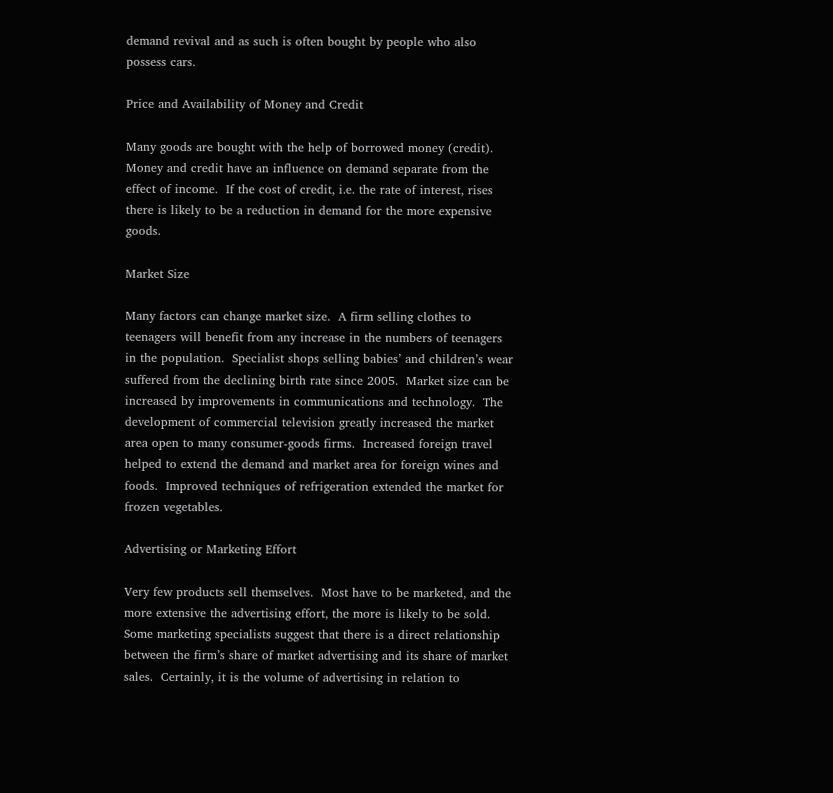demand revival and as such is often bought by people who also possess cars.

Price and Availability of Money and Credit

Many goods are bought with the help of borrowed money (credit).  Money and credit have an influence on demand separate from the effect of income.  If the cost of credit, i.e. the rate of interest, rises there is likely to be a reduction in demand for the more expensive goods.

Market Size

Many factors can change market size.  A firm selling clothes to teenagers will benefit from any increase in the numbers of teenagers in the population.  Specialist shops selling babies’ and children’s wear suffered from the declining birth rate since 2005.  Market size can be increased by improvements in communications and technology.  The development of commercial television greatly increased the market area open to many consumer-goods firms.  Increased foreign travel helped to extend the demand and market area for foreign wines and foods.  Improved techniques of refrigeration extended the market for frozen vegetables.

Advertising or Marketing Effort

Very few products sell themselves.  Most have to be marketed, and the more extensive the advertising effort, the more is likely to be sold.  Some marketing specialists suggest that there is a direct relationship between the firm’s share of market advertising and its share of market sales.  Certainly, it is the volume of advertising in relation to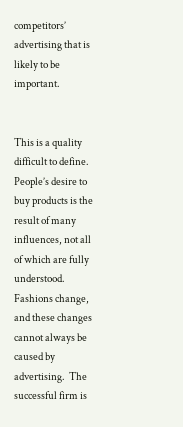competitors’ advertising that is likely to be important.


This is a quality difficult to define.  People’s desire to buy products is the result of many influences, not all of which are fully understood.  Fashions change, and these changes cannot always be caused by advertising.  The successful firm is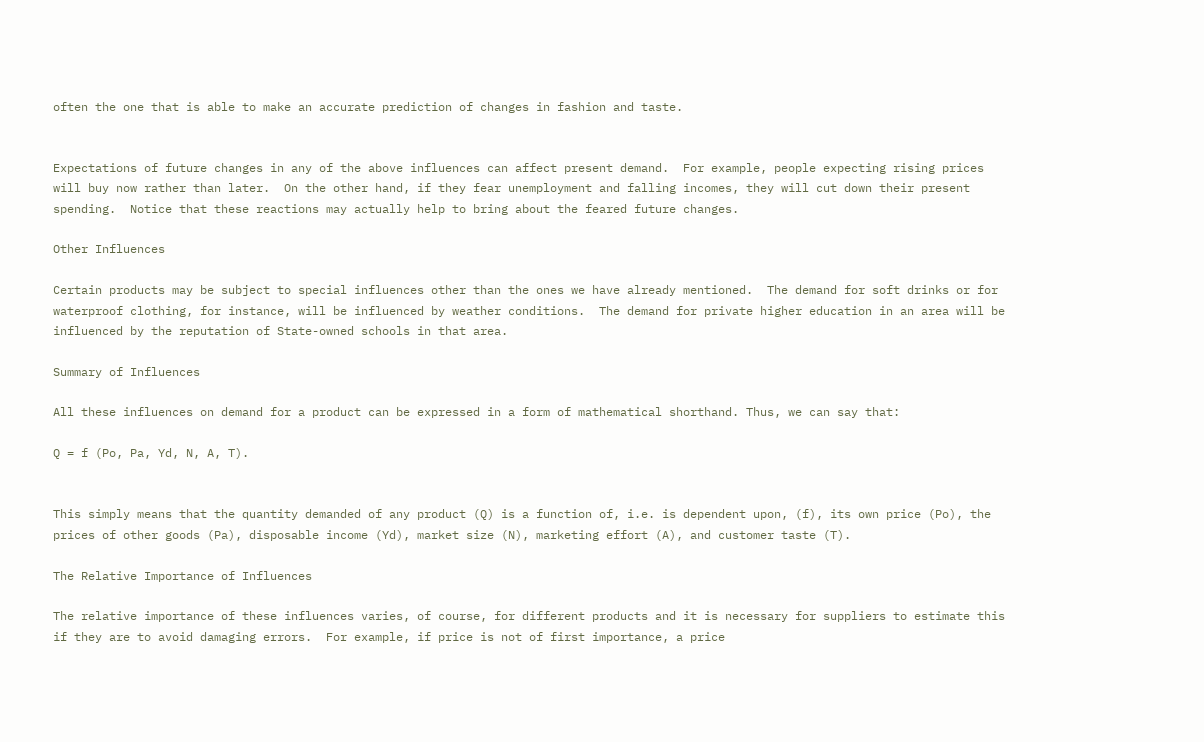often the one that is able to make an accurate prediction of changes in fashion and taste.


Expectations of future changes in any of the above influences can affect present demand.  For example, people expecting rising prices will buy now rather than later.  On the other hand, if they fear unemployment and falling incomes, they will cut down their present spending.  Notice that these reactions may actually help to bring about the feared future changes.

Other Influences

Certain products may be subject to special influences other than the ones we have already mentioned.  The demand for soft drinks or for waterproof clothing, for instance, will be influenced by weather conditions.  The demand for private higher education in an area will be influenced by the reputation of State-owned schools in that area.

Summary of Influences

All these influences on demand for a product can be expressed in a form of mathematical shorthand. Thus, we can say that:

Q = f (Po, Pa, Yd, N, A, T).


This simply means that the quantity demanded of any product (Q) is a function of, i.e. is dependent upon, (f), its own price (Po), the prices of other goods (Pa), disposable income (Yd), market size (N), marketing effort (A), and customer taste (T).

The Relative Importance of Influences

The relative importance of these influences varies, of course, for different products and it is necessary for suppliers to estimate this if they are to avoid damaging errors.  For example, if price is not of first importance, a price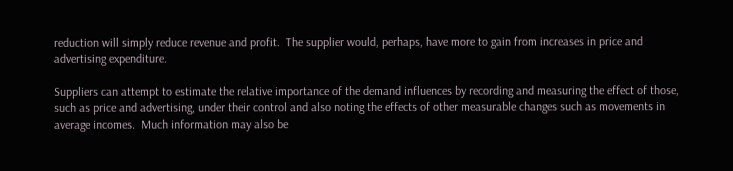reduction will simply reduce revenue and profit.  The supplier would, perhaps, have more to gain from increases in price and advertising expenditure.

Suppliers can attempt to estimate the relative importance of the demand influences by recording and measuring the effect of those, such as price and advertising, under their control and also noting the effects of other measurable changes such as movements in average incomes.  Much information may also be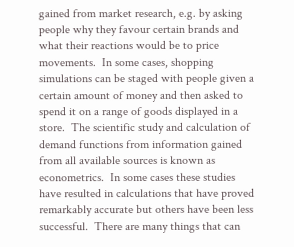gained from market research, e.g. by asking people why they favour certain brands and what their reactions would be to price movements.  In some cases, shopping simulations can be staged with people given a certain amount of money and then asked to spend it on a range of goods displayed in a store.  The scientific study and calculation of demand functions from information gained from all available sources is known as econometrics.  In some cases these studies have resulted in calculations that have proved remarkably accurate but others have been less successful.  There are many things that can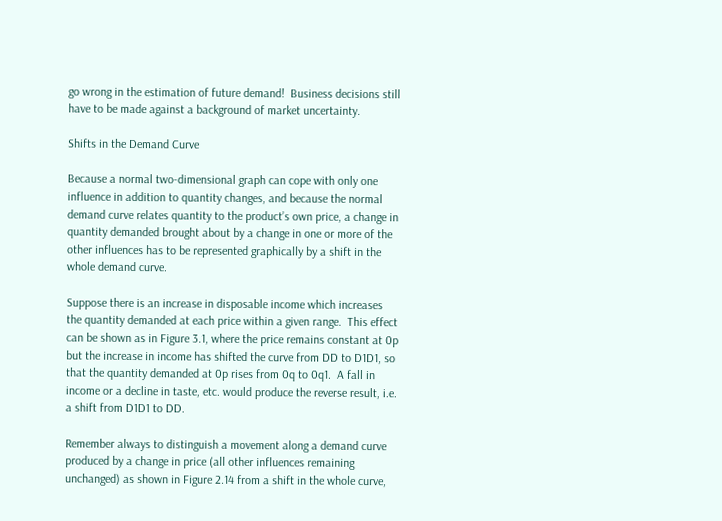go wrong in the estimation of future demand!  Business decisions still have to be made against a background of market uncertainty.

Shifts in the Demand Curve

Because a normal two-dimensional graph can cope with only one influence in addition to quantity changes, and because the normal demand curve relates quantity to the product’s own price, a change in quantity demanded brought about by a change in one or more of the other influences has to be represented graphically by a shift in the whole demand curve.

Suppose there is an increase in disposable income which increases the quantity demanded at each price within a given range.  This effect can be shown as in Figure 3.1, where the price remains constant at 0p but the increase in income has shifted the curve from DD to D1D1, so that the quantity demanded at 0p rises from 0q to 0q1.  A fall in income or a decline in taste, etc. would produce the reverse result, i.e. a shift from D1D1 to DD.

Remember always to distinguish a movement along a demand curve produced by a change in price (all other influences remaining unchanged) as shown in Figure 2.14 from a shift in the whole curve,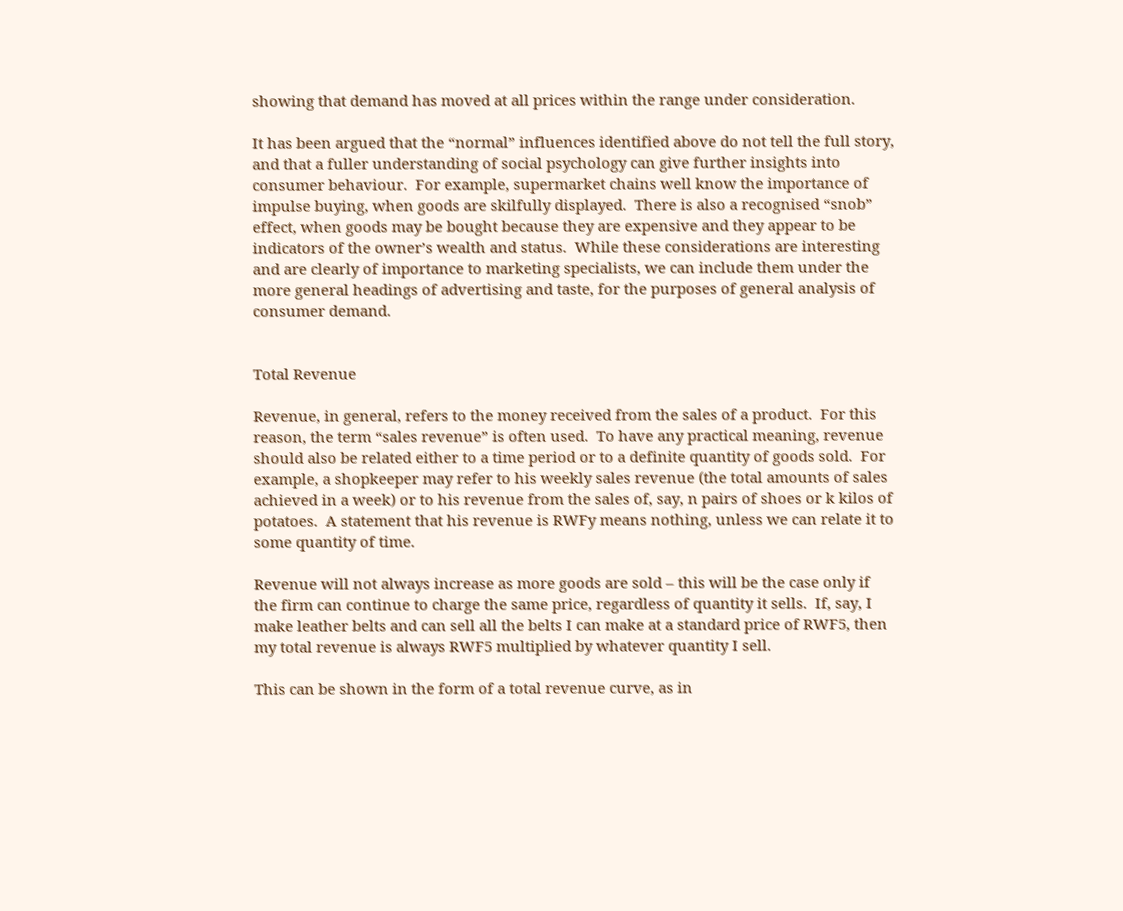showing that demand has moved at all prices within the range under consideration.

It has been argued that the “normal” influences identified above do not tell the full story, and that a fuller understanding of social psychology can give further insights into consumer behaviour.  For example, supermarket chains well know the importance of impulse buying, when goods are skilfully displayed.  There is also a recognised “snob” effect, when goods may be bought because they are expensive and they appear to be indicators of the owner’s wealth and status.  While these considerations are interesting and are clearly of importance to marketing specialists, we can include them under the more general headings of advertising and taste, for the purposes of general analysis of consumer demand.


Total Revenue

Revenue, in general, refers to the money received from the sales of a product.  For this reason, the term “sales revenue” is often used.  To have any practical meaning, revenue should also be related either to a time period or to a definite quantity of goods sold.  For example, a shopkeeper may refer to his weekly sales revenue (the total amounts of sales achieved in a week) or to his revenue from the sales of, say, n pairs of shoes or k kilos of potatoes.  A statement that his revenue is RWFy means nothing, unless we can relate it to some quantity of time.

Revenue will not always increase as more goods are sold – this will be the case only if the firm can continue to charge the same price, regardless of quantity it sells.  If, say, I make leather belts and can sell all the belts I can make at a standard price of RWF5, then my total revenue is always RWF5 multiplied by whatever quantity I sell.

This can be shown in the form of a total revenue curve, as in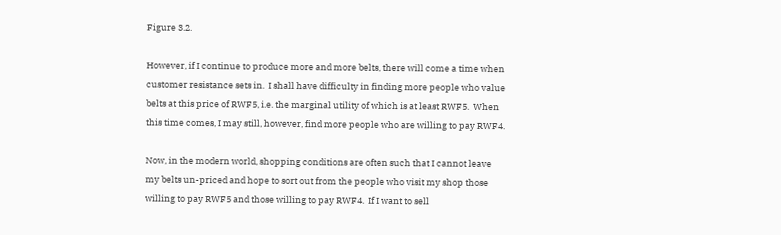Figure 3.2.

However, if I continue to produce more and more belts, there will come a time when customer resistance sets in.  I shall have difficulty in finding more people who value belts at this price of RWF5, i.e. the marginal utility of which is at least RWF5.  When this time comes, I may still, however, find more people who are willing to pay RWF4.

Now, in the modern world, shopping conditions are often such that I cannot leave my belts un-priced and hope to sort out from the people who visit my shop those willing to pay RWF5 and those willing to pay RWF4.  If I want to sell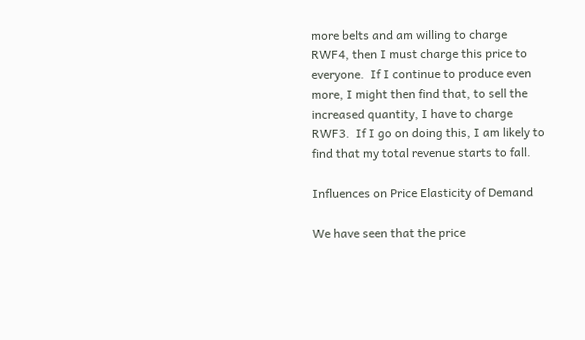more belts and am willing to charge RWF4, then I must charge this price to everyone.  If I continue to produce even more, I might then find that, to sell the increased quantity, I have to charge RWF3.  If I go on doing this, I am likely to find that my total revenue starts to fall.

Influences on Price Elasticity of Demand

We have seen that the price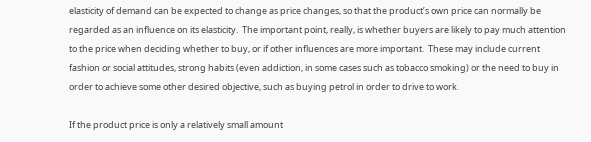elasticity of demand can be expected to change as price changes, so that the product’s own price can normally be regarded as an influence on its elasticity.  The important point, really, is whether buyers are likely to pay much attention to the price when deciding whether to buy, or if other influences are more important.  These may include current fashion or social attitudes, strong habits (even addiction, in some cases such as tobacco smoking) or the need to buy in order to achieve some other desired objective, such as buying petrol in order to drive to work.

If the product price is only a relatively small amount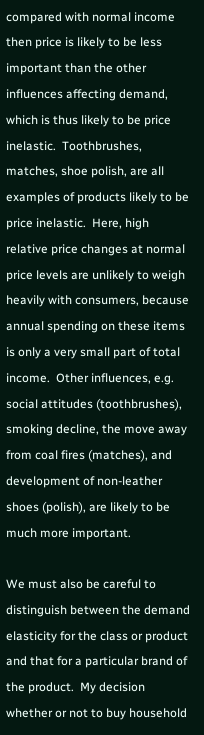compared with normal income then price is likely to be less important than the other influences affecting demand, which is thus likely to be price inelastic.  Toothbrushes, matches, shoe polish, are all examples of products likely to be price inelastic.  Here, high relative price changes at normal price levels are unlikely to weigh heavily with consumers, because annual spending on these items is only a very small part of total income.  Other influences, e.g. social attitudes (toothbrushes), smoking decline, the move away from coal fires (matches), and development of non-leather shoes (polish), are likely to be much more important.

We must also be careful to distinguish between the demand elasticity for the class or product and that for a particular brand of the product.  My decision whether or not to buy household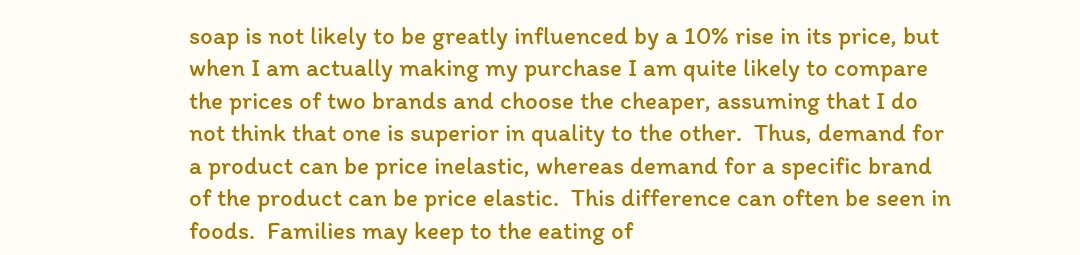soap is not likely to be greatly influenced by a 10% rise in its price, but when I am actually making my purchase I am quite likely to compare the prices of two brands and choose the cheaper, assuming that I do not think that one is superior in quality to the other.  Thus, demand for a product can be price inelastic, whereas demand for a specific brand of the product can be price elastic.  This difference can often be seen in foods.  Families may keep to the eating of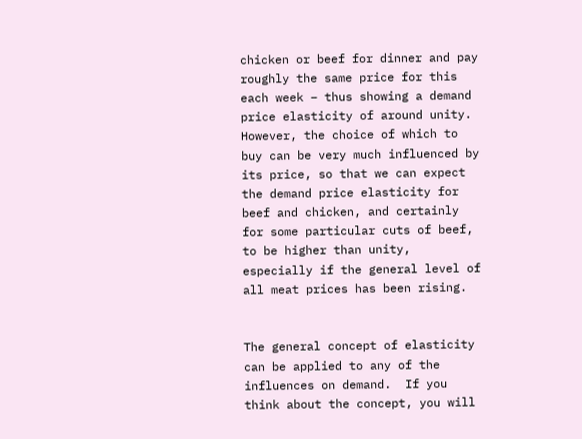chicken or beef for dinner and pay roughly the same price for this each week – thus showing a demand price elasticity of around unity.  However, the choice of which to buy can be very much influenced by its price, so that we can expect the demand price elasticity for beef and chicken, and certainly for some particular cuts of beef, to be higher than unity, especially if the general level of all meat prices has been rising.


The general concept of elasticity can be applied to any of the influences on demand.  If you think about the concept, you will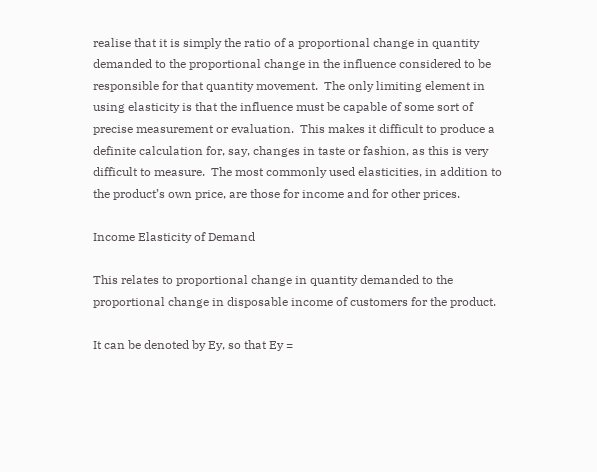realise that it is simply the ratio of a proportional change in quantity demanded to the proportional change in the influence considered to be responsible for that quantity movement.  The only limiting element in using elasticity is that the influence must be capable of some sort of precise measurement or evaluation.  This makes it difficult to produce a definite calculation for, say, changes in taste or fashion, as this is very difficult to measure.  The most commonly used elasticities, in addition to the product’s own price, are those for income and for other prices.

Income Elasticity of Demand

This relates to proportional change in quantity demanded to the proportional change in disposable income of customers for the product.

It can be denoted by Ey, so that Ey =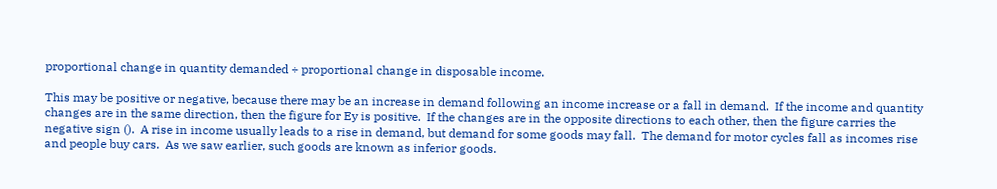proportional change in quantity demanded ÷ proportional change in disposable income.

This may be positive or negative, because there may be an increase in demand following an income increase or a fall in demand.  If the income and quantity changes are in the same direction, then the figure for Ey is positive.  If the changes are in the opposite directions to each other, then the figure carries the negative sign ().  A rise in income usually leads to a rise in demand, but demand for some goods may fall.  The demand for motor cycles fall as incomes rise and people buy cars.  As we saw earlier, such goods are known as inferior goods.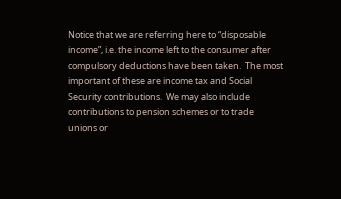Notice that we are referring here to “disposable income”, i.e. the income left to the consumer after compulsory deductions have been taken.  The most important of these are income tax and Social Security contributions.  We may also include contributions to pension schemes or to trade unions or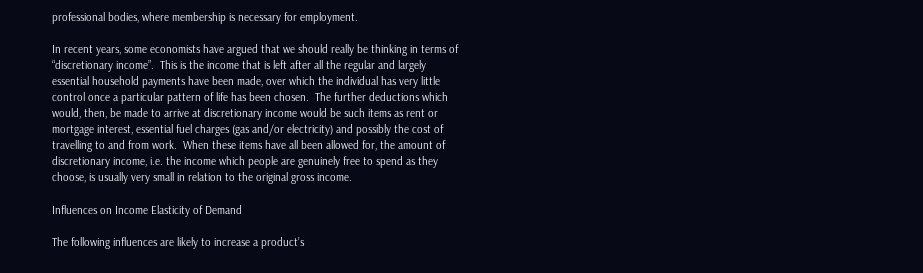professional bodies, where membership is necessary for employment.

In recent years, some economists have argued that we should really be thinking in terms of “discretionary income”.  This is the income that is left after all the regular and largely essential household payments have been made, over which the individual has very little control once a particular pattern of life has been chosen.  The further deductions which would, then, be made to arrive at discretionary income would be such items as rent or mortgage interest, essential fuel charges (gas and/or electricity) and possibly the cost of travelling to and from work.  When these items have all been allowed for, the amount of discretionary income, i.e. the income which people are genuinely free to spend as they choose, is usually very small in relation to the original gross income.

Influences on Income Elasticity of Demand

The following influences are likely to increase a product’s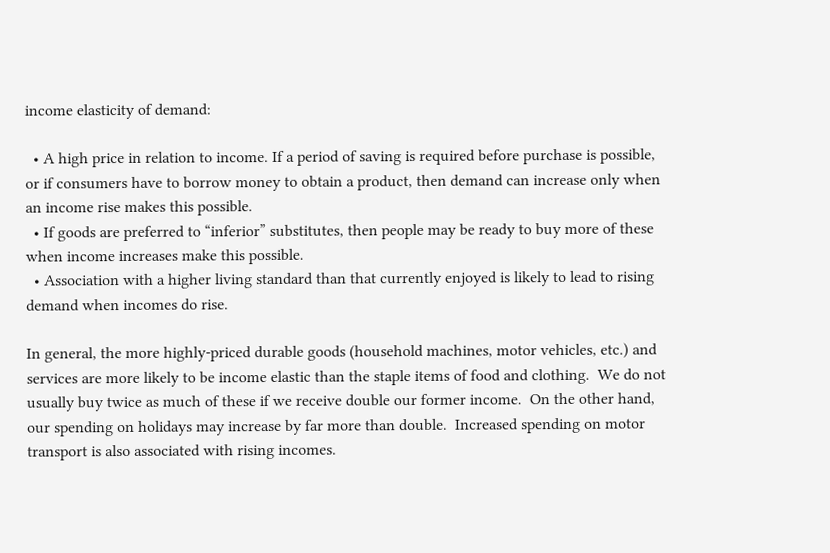income elasticity of demand:

  • A high price in relation to income. If a period of saving is required before purchase is possible, or if consumers have to borrow money to obtain a product, then demand can increase only when an income rise makes this possible.
  • If goods are preferred to “inferior” substitutes, then people may be ready to buy more of these when income increases make this possible.
  • Association with a higher living standard than that currently enjoyed is likely to lead to rising demand when incomes do rise.

In general, the more highly-priced durable goods (household machines, motor vehicles, etc.) and services are more likely to be income elastic than the staple items of food and clothing.  We do not usually buy twice as much of these if we receive double our former income.  On the other hand, our spending on holidays may increase by far more than double.  Increased spending on motor transport is also associated with rising incomes.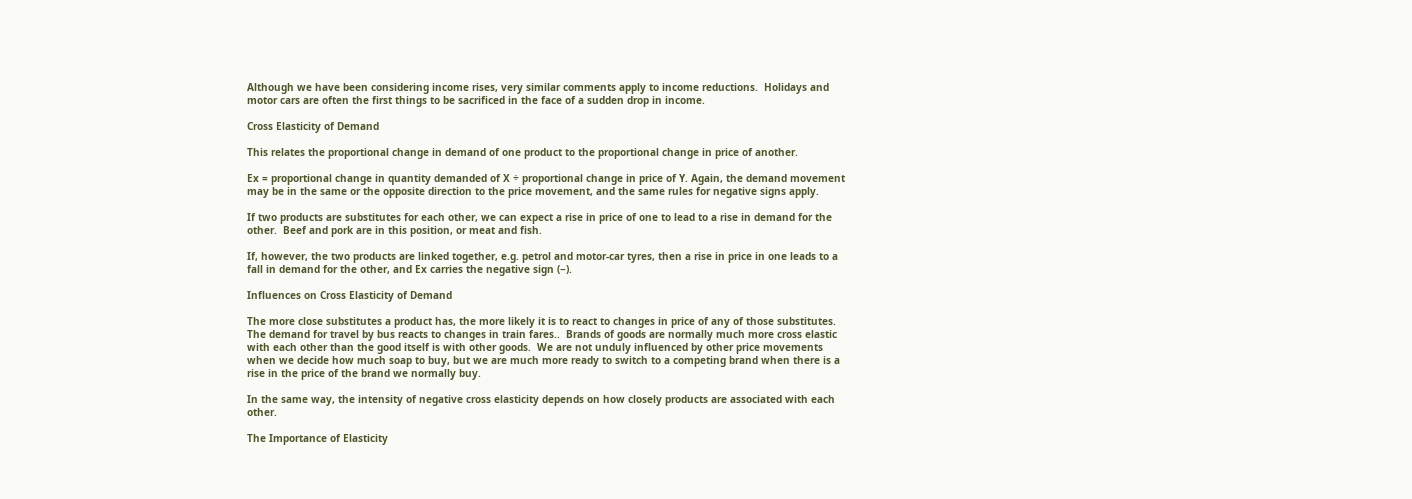Although we have been considering income rises, very similar comments apply to income reductions.  Holidays and motor cars are often the first things to be sacrificed in the face of a sudden drop in income.

Cross Elasticity of Demand

This relates the proportional change in demand of one product to the proportional change in price of another.

Ex = proportional change in quantity demanded of X ÷ proportional change in price of Y. Again, the demand movement may be in the same or the opposite direction to the price movement, and the same rules for negative signs apply.

If two products are substitutes for each other, we can expect a rise in price of one to lead to a rise in demand for the other.  Beef and pork are in this position, or meat and fish.

If, however, the two products are linked together, e.g. petrol and motor-car tyres, then a rise in price in one leads to a fall in demand for the other, and Ex carries the negative sign (−).

Influences on Cross Elasticity of Demand

The more close substitutes a product has, the more likely it is to react to changes in price of any of those substitutes.  The demand for travel by bus reacts to changes in train fares..  Brands of goods are normally much more cross elastic with each other than the good itself is with other goods.  We are not unduly influenced by other price movements when we decide how much soap to buy, but we are much more ready to switch to a competing brand when there is a rise in the price of the brand we normally buy.

In the same way, the intensity of negative cross elasticity depends on how closely products are associated with each other.

The Importance of Elasticity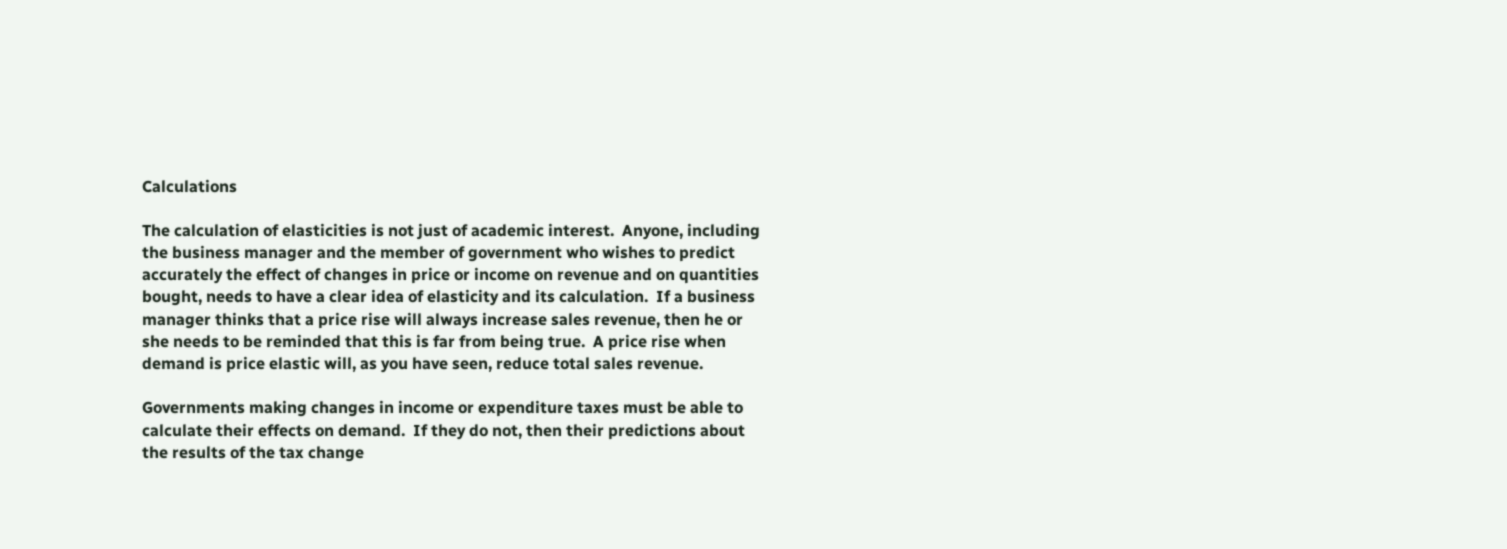Calculations

The calculation of elasticities is not just of academic interest.  Anyone, including the business manager and the member of government who wishes to predict accurately the effect of changes in price or income on revenue and on quantities bought, needs to have a clear idea of elasticity and its calculation.  If a business manager thinks that a price rise will always increase sales revenue, then he or she needs to be reminded that this is far from being true.  A price rise when demand is price elastic will, as you have seen, reduce total sales revenue.

Governments making changes in income or expenditure taxes must be able to calculate their effects on demand.  If they do not, then their predictions about the results of the tax change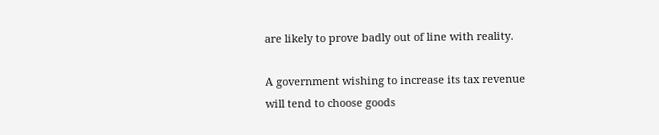are likely to prove badly out of line with reality.

A government wishing to increase its tax revenue will tend to choose goods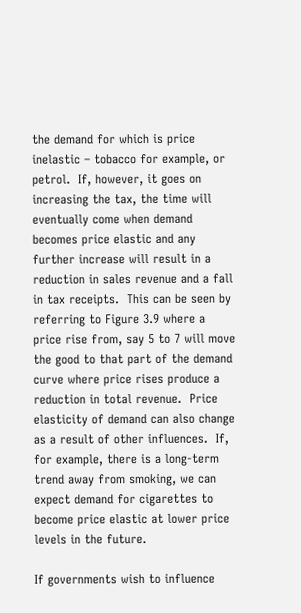the demand for which is price inelastic – tobacco for example, or petrol.  If, however, it goes on increasing the tax, the time will eventually come when demand becomes price elastic and any further increase will result in a reduction in sales revenue and a fall in tax receipts.  This can be seen by referring to Figure 3.9 where a price rise from, say 5 to 7 will move the good to that part of the demand curve where price rises produce a reduction in total revenue.  Price elasticity of demand can also change as a result of other influences.  If, for example, there is a long-term trend away from smoking, we can expect demand for cigarettes to become price elastic at lower price levels in the future.

If governments wish to influence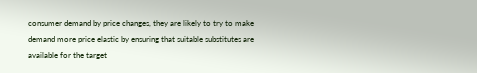consumer demand by price changes, they are likely to try to make demand more price elastic by ensuring that suitable substitutes are available for the target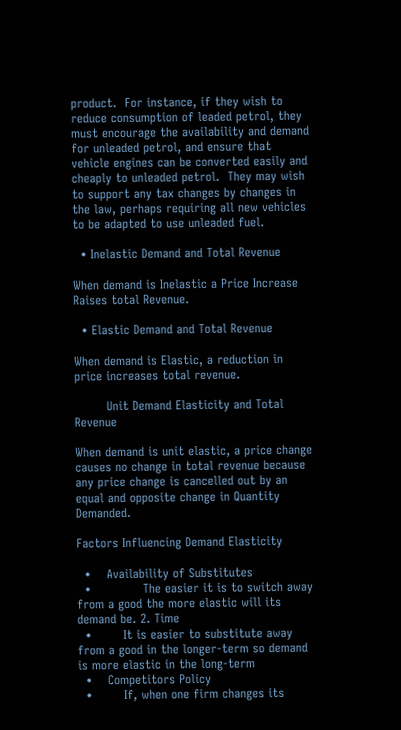product.  For instance, if they wish to reduce consumption of leaded petrol, they must encourage the availability and demand for unleaded petrol, and ensure that vehicle engines can be converted easily and cheaply to unleaded petrol.  They may wish to support any tax changes by changes in the law, perhaps requiring all new vehicles to be adapted to use unleaded fuel.

  • Inelastic Demand and Total Revenue

When demand is Inelastic a Price Increase Raises total Revenue.

  • Elastic Demand and Total Revenue

When demand is Elastic, a reduction in price increases total revenue.

        Unit Demand Elasticity and Total Revenue

When demand is unit elastic, a price change causes no change in total revenue because any price change is cancelled out by an equal and opposite change in Quantity Demanded.

Factors Influencing Demand Elasticity

  •    Availability of Substitutes
  •             The easier it is to switch away from a good the more elastic will its demand be. 2. Time
  •        It is easier to substitute away from a good in the longer-term so demand is more elastic in the long-term
  •    Competitors Policy
  •        If, when one firm changes its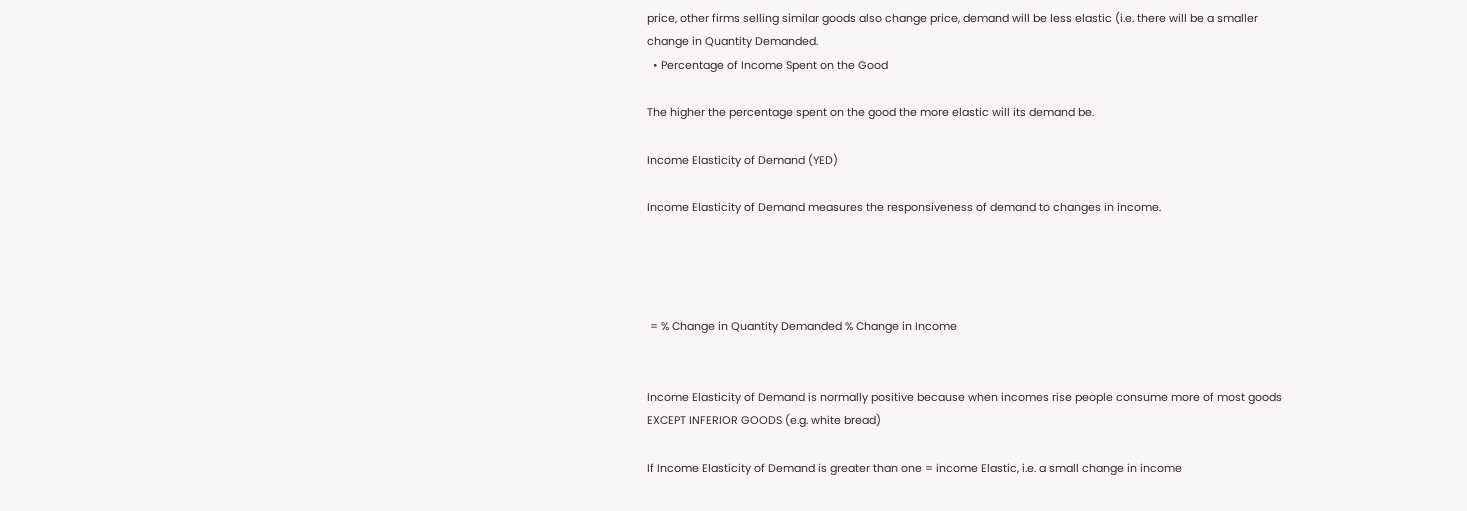price, other firms selling similar goods also change price, demand will be less elastic (i.e. there will be a smaller change in Quantity Demanded.
  • Percentage of Income Spent on the Good

The higher the percentage spent on the good the more elastic will its demand be.

Income Elasticity of Demand (YED)

Income Elasticity of Demand measures the responsiveness of demand to changes in income.




 = % Change in Quantity Demanded % Change in Income


Income Elasticity of Demand is normally positive because when incomes rise people consume more of most goods EXCEPT INFERIOR GOODS (e.g. white bread)

If Income Elasticity of Demand is greater than one = income Elastic, i.e. a small change in income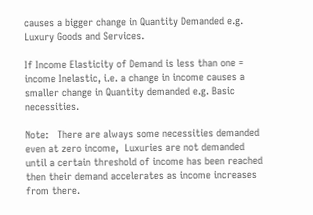causes a bigger change in Quantity Demanded e.g. Luxury Goods and Services.

If Income Elasticity of Demand is less than one = income Inelastic, i.e. a change in income causes a smaller change in Quantity demanded e.g. Basic necessities.

Note:   There are always some necessities demanded even at zero income,  Luxuries are not demanded until a certain threshold of income has been reached then their demand accelerates as income increases from there.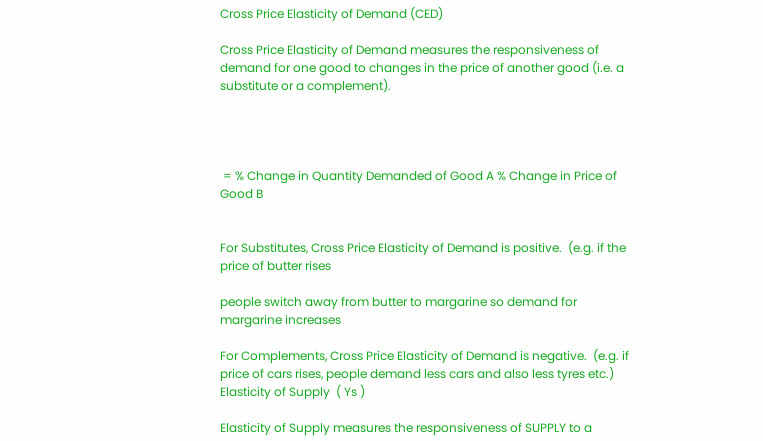Cross Price Elasticity of Demand (CED)

Cross Price Elasticity of Demand measures the responsiveness of demand for one good to changes in the price of another good (i.e. a substitute or a complement).




 = % Change in Quantity Demanded of Good A % Change in Price of Good B


For Substitutes, Cross Price Elasticity of Demand is positive.  (e.g. if the price of butter rises

people switch away from butter to margarine so demand for margarine increases

For Complements, Cross Price Elasticity of Demand is negative.  (e.g. if price of cars rises, people demand less cars and also less tyres etc.) Elasticity of Supply  ( Ys )

Elasticity of Supply measures the responsiveness of SUPPLY to a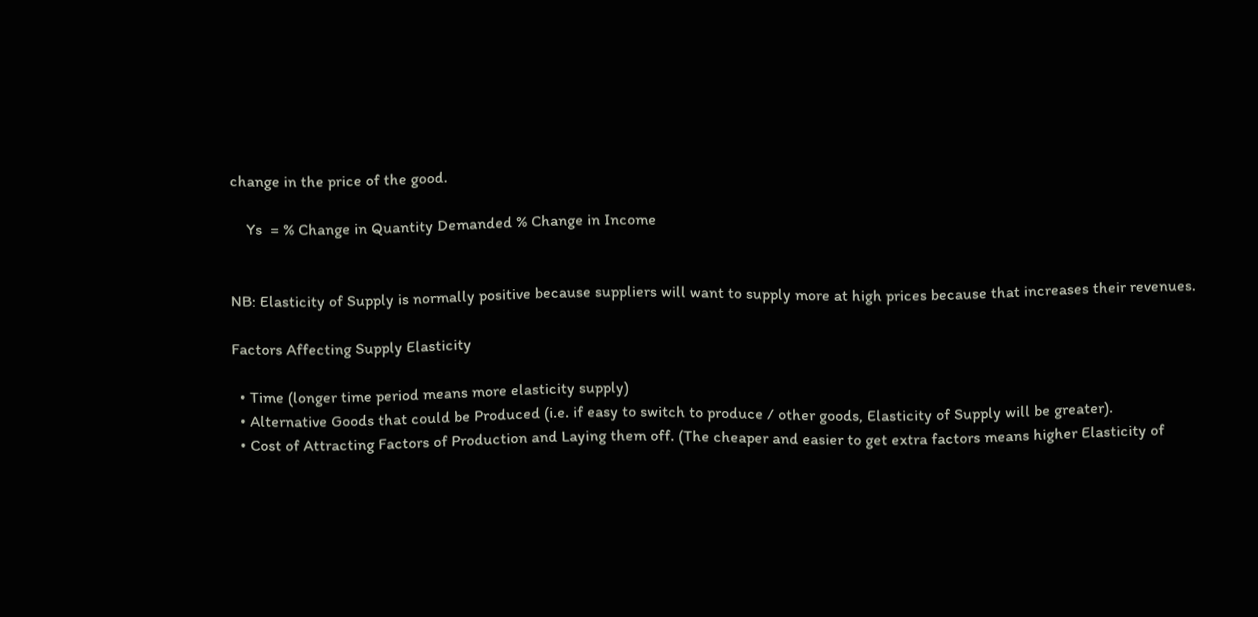change in the price of the good.

    Ys  = % Change in Quantity Demanded % Change in Income


NB: Elasticity of Supply is normally positive because suppliers will want to supply more at high prices because that increases their revenues.

Factors Affecting Supply Elasticity

  • Time (longer time period means more elasticity supply)
  • Alternative Goods that could be Produced (i.e. if easy to switch to produce / other goods, Elasticity of Supply will be greater).
  • Cost of Attracting Factors of Production and Laying them off. (The cheaper and easier to get extra factors means higher Elasticity of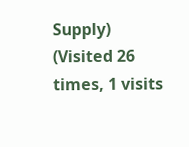Supply)
(Visited 26 times, 1 visits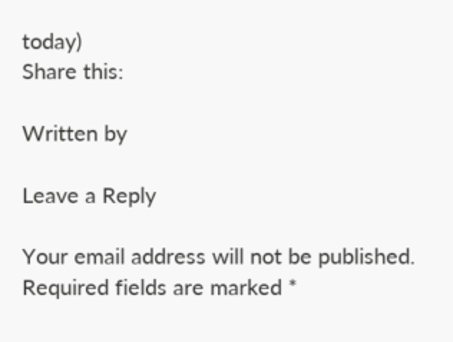today)
Share this:

Written by

Leave a Reply

Your email address will not be published. Required fields are marked *